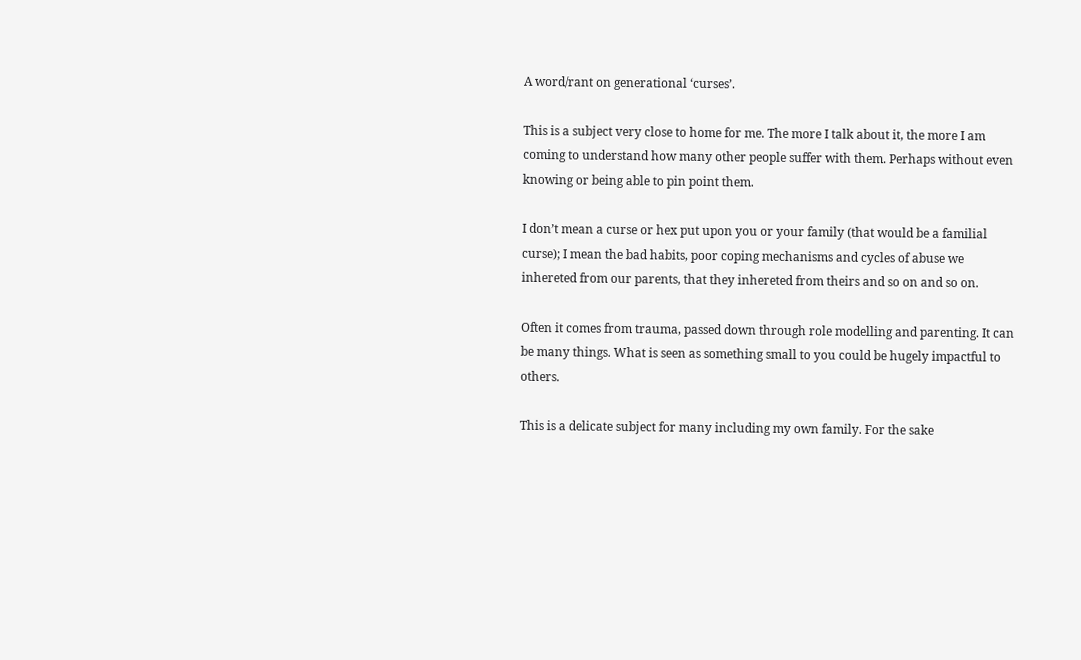A word/rant on generational ‘curses’.

This is a subject very close to home for me. The more I talk about it, the more I am coming to understand how many other people suffer with them. Perhaps without even knowing or being able to pin point them.

I don’t mean a curse or hex put upon you or your family (that would be a familial curse); I mean the bad habits, poor coping mechanisms and cycles of abuse we inhereted from our parents, that they inhereted from theirs and so on and so on.

Often it comes from trauma, passed down through role modelling and parenting. It can be many things. What is seen as something small to you could be hugely impactful to others.

This is a delicate subject for many including my own family. For the sake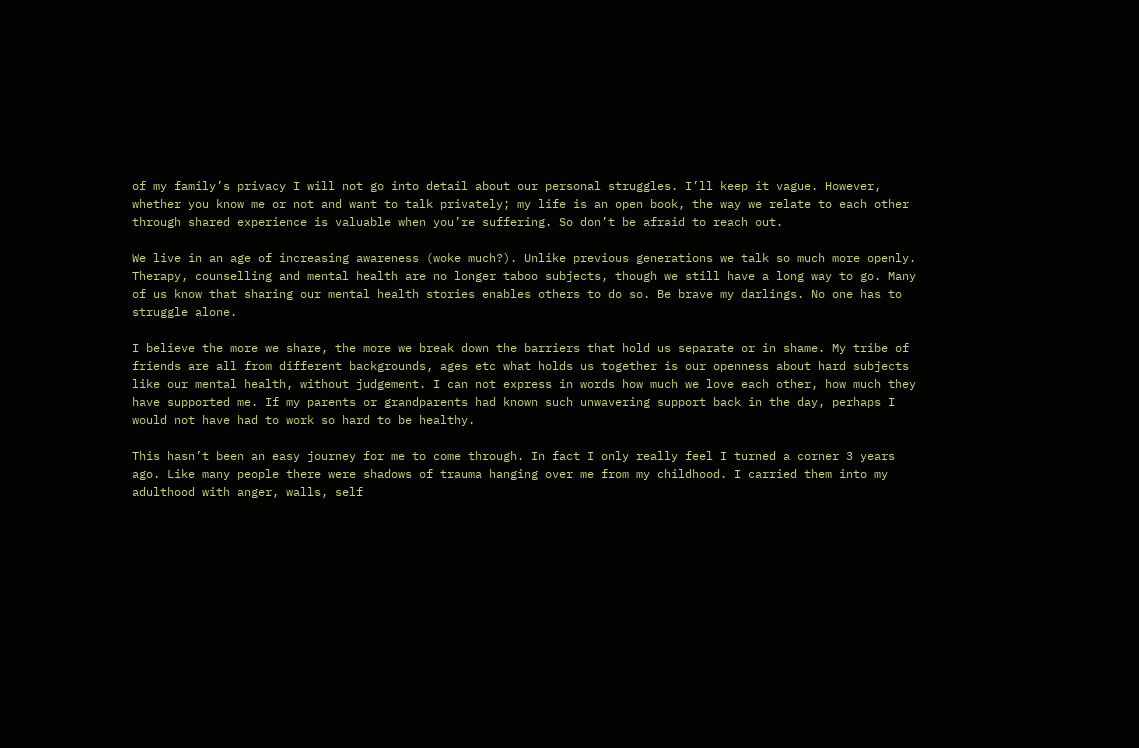of my family’s privacy I will not go into detail about our personal struggles. I’ll keep it vague. However, whether you know me or not and want to talk privately; my life is an open book, the way we relate to each other through shared experience is valuable when you’re suffering. So don’t be afraid to reach out.

We live in an age of increasing awareness (woke much?). Unlike previous generations we talk so much more openly. Therapy, counselling and mental health are no longer taboo subjects, though we still have a long way to go. Many of us know that sharing our mental health stories enables others to do so. Be brave my darlings. No one has to struggle alone.

I believe the more we share, the more we break down the barriers that hold us separate or in shame. My tribe of friends are all from different backgrounds, ages etc what holds us together is our openness about hard subjects like our mental health, without judgement. I can not express in words how much we love each other, how much they have supported me. If my parents or grandparents had known such unwavering support back in the day, perhaps I would not have had to work so hard to be healthy.

This hasn’t been an easy journey for me to come through. In fact I only really feel I turned a corner 3 years ago. Like many people there were shadows of trauma hanging over me from my childhood. I carried them into my adulthood with anger, walls, self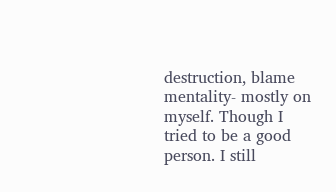destruction, blame mentality- mostly on myself. Though I tried to be a good person. I still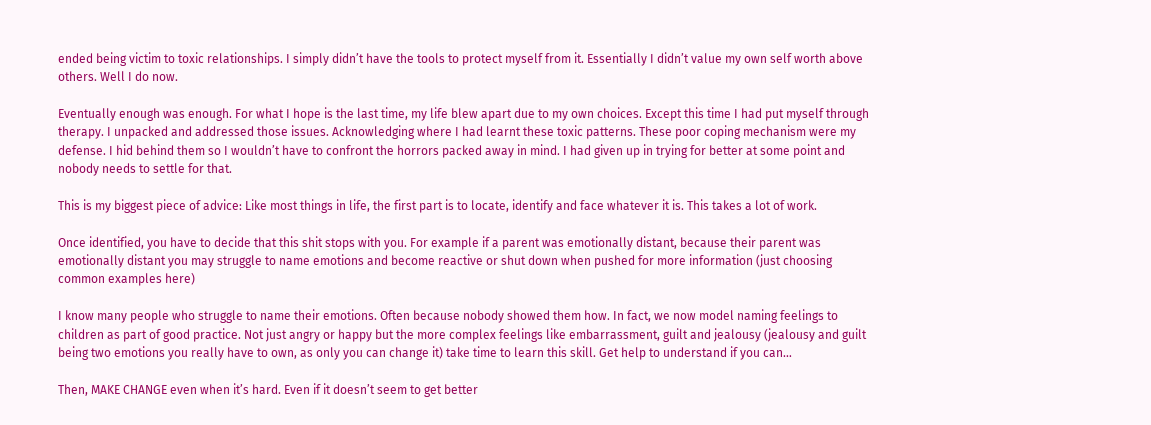ended being victim to toxic relationships. I simply didn’t have the tools to protect myself from it. Essentially I didn’t value my own self worth above others. Well I do now.

Eventually enough was enough. For what I hope is the last time, my life blew apart due to my own choices. Except this time I had put myself through therapy. I unpacked and addressed those issues. Acknowledging where I had learnt these toxic patterns. These poor coping mechanism were my defense. I hid behind them so I wouldn’t have to confront the horrors packed away in mind. I had given up in trying for better at some point and nobody needs to settle for that.

This is my biggest piece of advice: Like most things in life, the first part is to locate, identify and face whatever it is. This takes a lot of work.

Once identified, you have to decide that this shit stops with you. For example if a parent was emotionally distant, because their parent was emotionally distant you may struggle to name emotions and become reactive or shut down when pushed for more information (just choosing common examples here)

I know many people who struggle to name their emotions. Often because nobody showed them how. In fact, we now model naming feelings to children as part of good practice. Not just angry or happy but the more complex feelings like embarrassment, guilt and jealousy (jealousy and guilt being two emotions you really have to own, as only you can change it) take time to learn this skill. Get help to understand if you can…

Then, MAKE CHANGE even when it’s hard. Even if it doesn’t seem to get better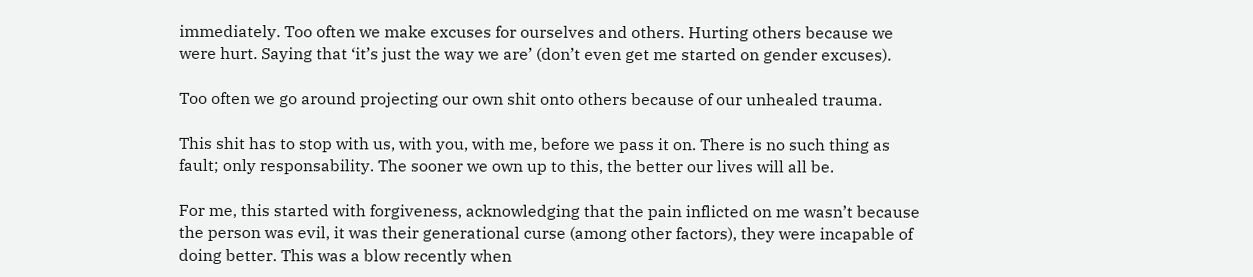immediately. Too often we make excuses for ourselves and others. Hurting others because we were hurt. Saying that ‘it’s just the way we are’ (don’t even get me started on gender excuses).

Too often we go around projecting our own shit onto others because of our unhealed trauma.

This shit has to stop with us, with you, with me, before we pass it on. There is no such thing as fault; only responsability. The sooner we own up to this, the better our lives will all be.

For me, this started with forgiveness, acknowledging that the pain inflicted on me wasn’t because the person was evil, it was their generational curse (among other factors), they were incapable of doing better. This was a blow recently when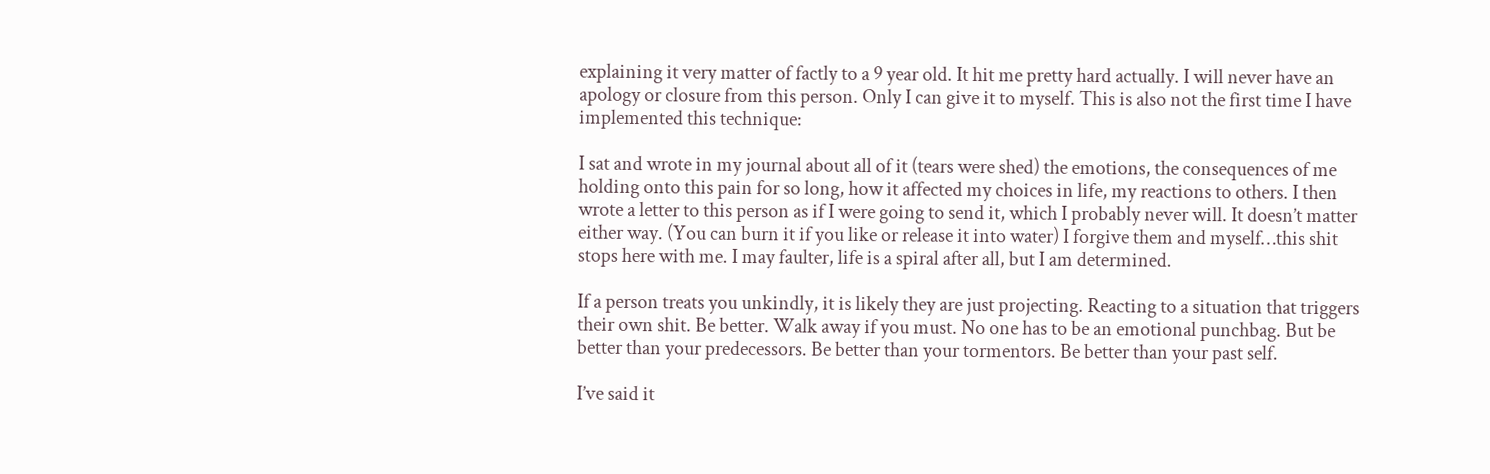explaining it very matter of factly to a 9 year old. It hit me pretty hard actually. I will never have an apology or closure from this person. Only I can give it to myself. This is also not the first time I have implemented this technique:

I sat and wrote in my journal about all of it (tears were shed) the emotions, the consequences of me holding onto this pain for so long, how it affected my choices in life, my reactions to others. I then wrote a letter to this person as if I were going to send it, which I probably never will. It doesn’t matter either way. (You can burn it if you like or release it into water) I forgive them and myself…this shit stops here with me. I may faulter, life is a spiral after all, but I am determined.

If a person treats you unkindly, it is likely they are just projecting. Reacting to a situation that triggers their own shit. Be better. Walk away if you must. No one has to be an emotional punchbag. But be better than your predecessors. Be better than your tormentors. Be better than your past self.

I’ve said it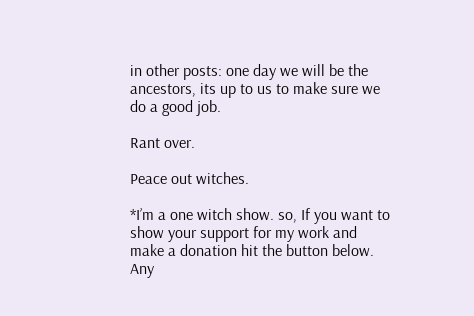in other posts: one day we will be the ancestors, its up to us to make sure we do a good job.

Rant over.

Peace out witches.

*I’m a one witch show. so, If you want to show your support for my work and make a donation hit the button below. Any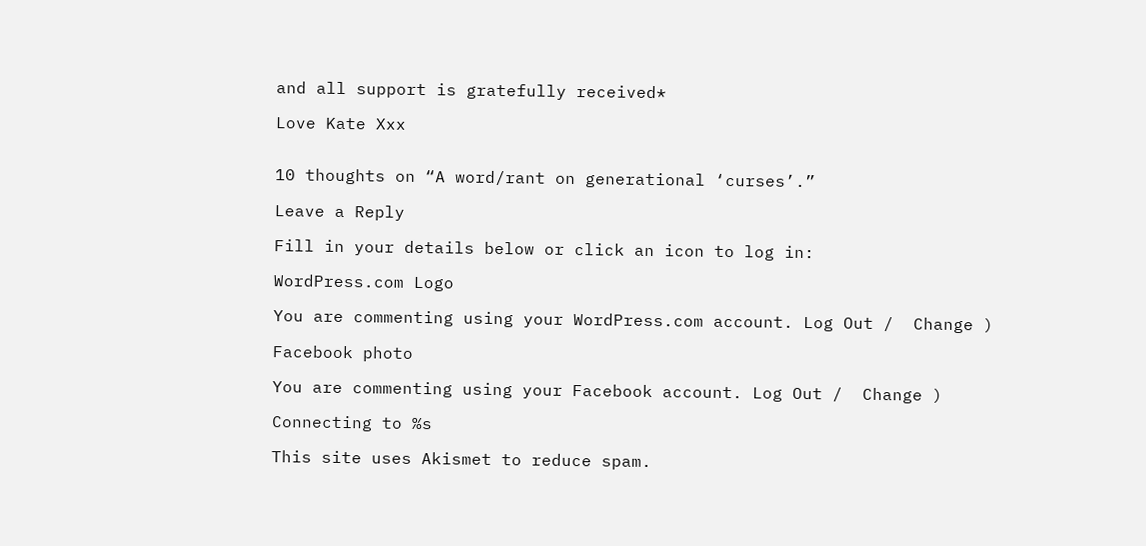and all support is gratefully received*

Love Kate Xxx


10 thoughts on “A word/rant on generational ‘curses’.”

Leave a Reply

Fill in your details below or click an icon to log in:

WordPress.com Logo

You are commenting using your WordPress.com account. Log Out /  Change )

Facebook photo

You are commenting using your Facebook account. Log Out /  Change )

Connecting to %s

This site uses Akismet to reduce spam.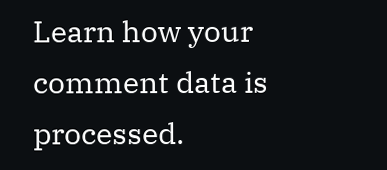Learn how your comment data is processed.